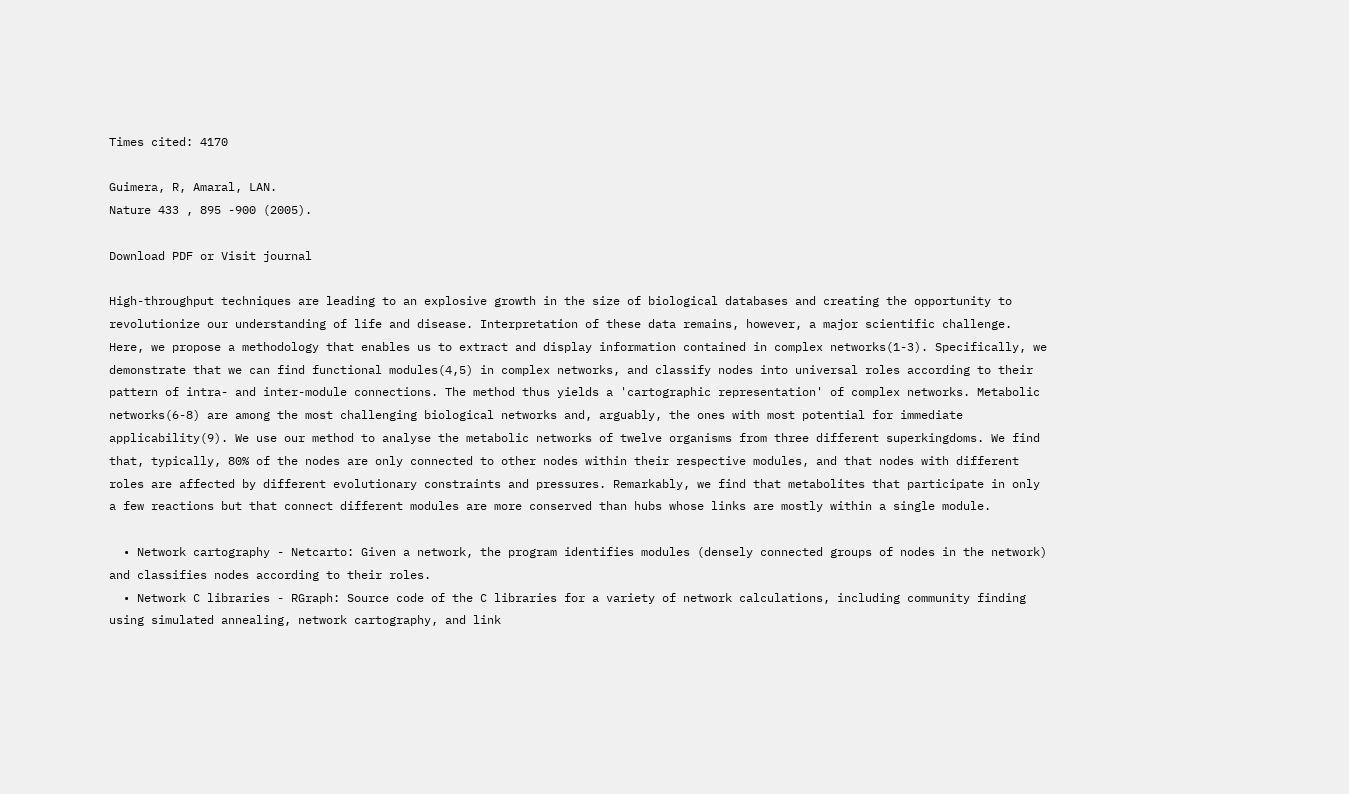Times cited: 4170

Guimera, R, Amaral, LAN.
Nature 433 , 895 -900 (2005).

Download PDF or Visit journal

High-throughput techniques are leading to an explosive growth in the size of biological databases and creating the opportunity to revolutionize our understanding of life and disease. Interpretation of these data remains, however, a major scientific challenge. Here, we propose a methodology that enables us to extract and display information contained in complex networks(1-3). Specifically, we demonstrate that we can find functional modules(4,5) in complex networks, and classify nodes into universal roles according to their pattern of intra- and inter-module connections. The method thus yields a 'cartographic representation' of complex networks. Metabolic networks(6-8) are among the most challenging biological networks and, arguably, the ones with most potential for immediate applicability(9). We use our method to analyse the metabolic networks of twelve organisms from three different superkingdoms. We find that, typically, 80% of the nodes are only connected to other nodes within their respective modules, and that nodes with different roles are affected by different evolutionary constraints and pressures. Remarkably, we find that metabolites that participate in only a few reactions but that connect different modules are more conserved than hubs whose links are mostly within a single module.

  • Network cartography - Netcarto: Given a network, the program identifies modules (densely connected groups of nodes in the network) and classifies nodes according to their roles.
  • Network C libraries - RGraph: Source code of the C libraries for a variety of network calculations, including community finding using simulated annealing, network cartography, and link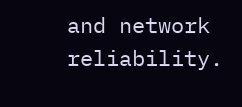and network reliability.